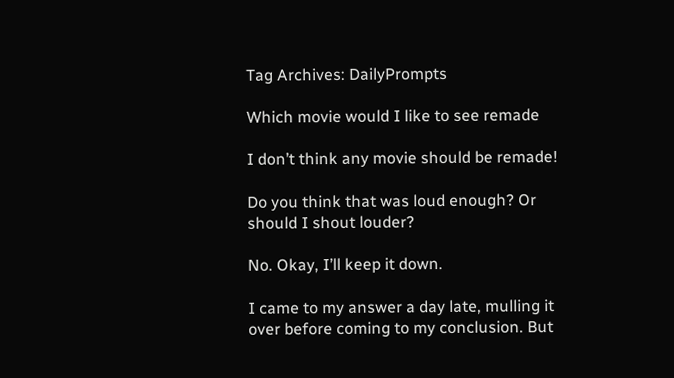Tag Archives: DailyPrompts

Which movie would I like to see remade

I don’t think any movie should be remade!

Do you think that was loud enough? Or should I shout louder?

No. Okay, I’ll keep it down.

I came to my answer a day late, mulling it over before coming to my conclusion. But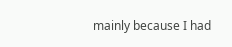mainly because I had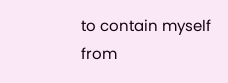to contain myself from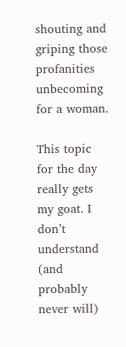shouting and griping those profanities unbecoming for a woman.

This topic for the day really gets my goat. I don’t understand (and probably never will)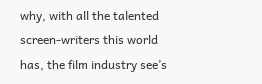why, with all the talented screen-writers this world has, the film industry see’s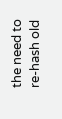the need to re-hash old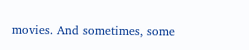movies. And sometimes, some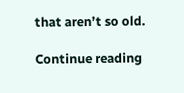that aren’t so old.

Continue reading